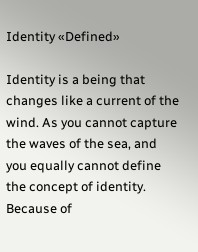Identity «Defined»

Identity is a being that changes like a current of the wind. As you cannot capture the waves of the sea, and you equally cannot define the concept of identity. Because of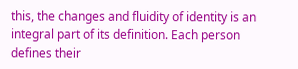this, the changes and fluidity of identity is an integral part of its definition. Each person defines their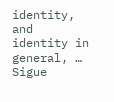identity, and identity in general, … Sigue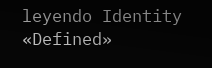leyendo Identity «Defined»